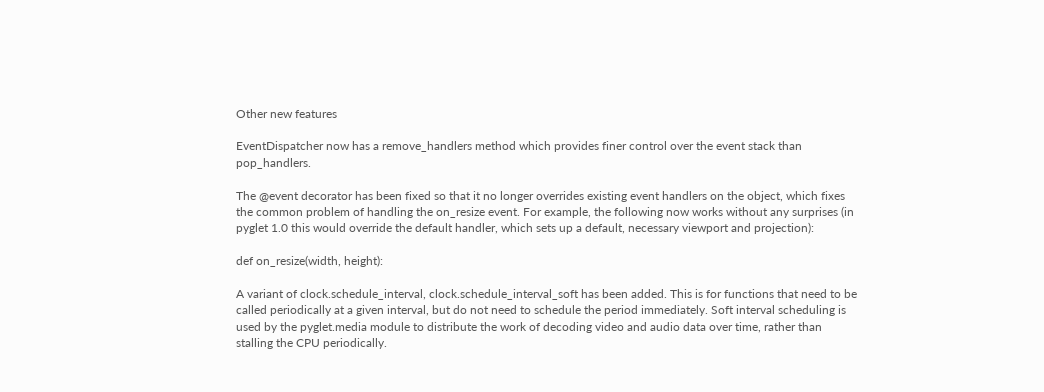Other new features

EventDispatcher now has a remove_handlers method which provides finer control over the event stack than pop_handlers.

The @event decorator has been fixed so that it no longer overrides existing event handlers on the object, which fixes the common problem of handling the on_resize event. For example, the following now works without any surprises (in pyglet 1.0 this would override the default handler, which sets up a default, necessary viewport and projection):

def on_resize(width, height):

A variant of clock.schedule_interval, clock.schedule_interval_soft has been added. This is for functions that need to be called periodically at a given interval, but do not need to schedule the period immediately. Soft interval scheduling is used by the pyglet.media module to distribute the work of decoding video and audio data over time, rather than stalling the CPU periodically.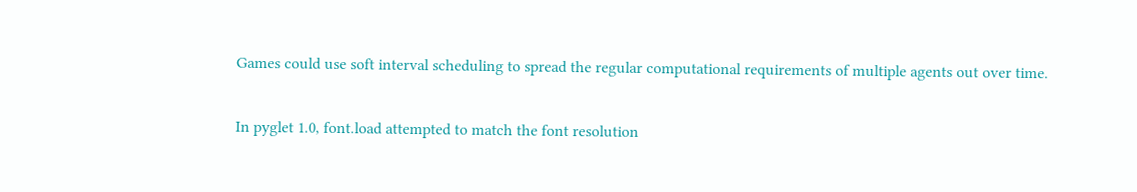Games could use soft interval scheduling to spread the regular computational requirements of multiple agents out over time.

In pyglet 1.0, font.load attempted to match the font resolution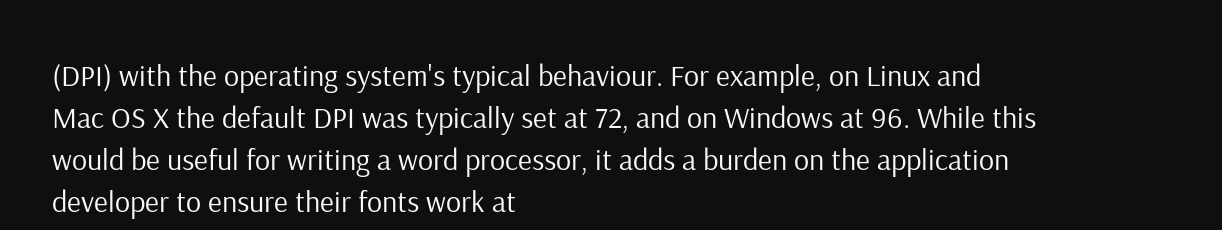(DPI) with the operating system's typical behaviour. For example, on Linux and Mac OS X the default DPI was typically set at 72, and on Windows at 96. While this would be useful for writing a word processor, it adds a burden on the application developer to ensure their fonts work at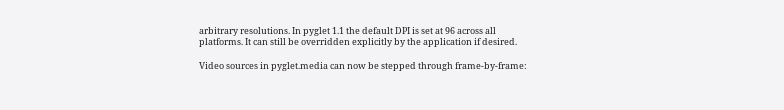arbitrary resolutions. In pyglet 1.1 the default DPI is set at 96 across all platforms. It can still be overridden explicitly by the application if desired.

Video sources in pyglet.media can now be stepped through frame-by-frame: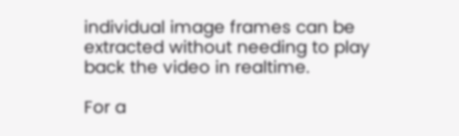individual image frames can be extracted without needing to play back the video in realtime.

For a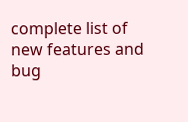complete list of new features and bug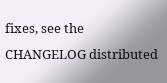fixes, see the CHANGELOG distributed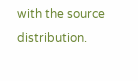with the source distribution.